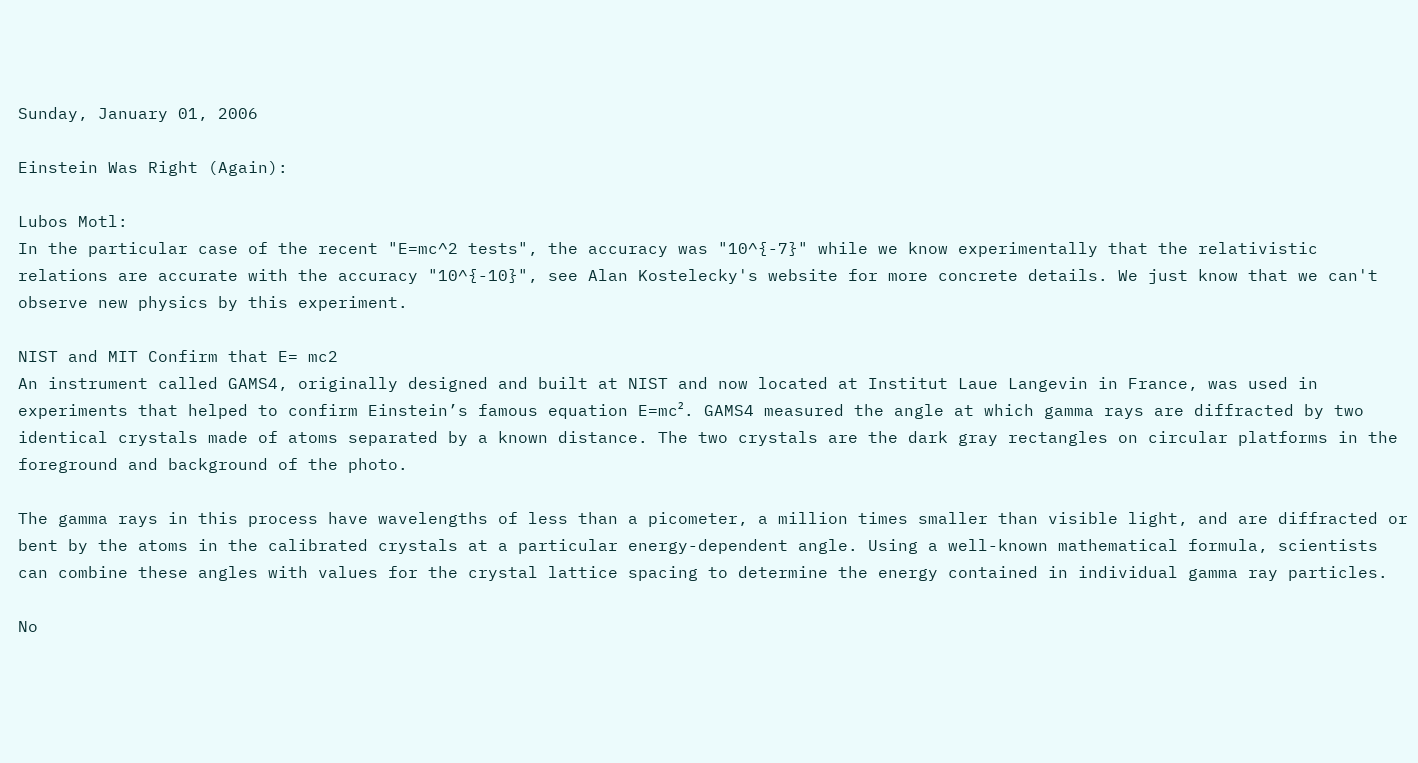Sunday, January 01, 2006

Einstein Was Right (Again):

Lubos Motl:
In the particular case of the recent "E=mc^2 tests", the accuracy was "10^{-7}" while we know experimentally that the relativistic relations are accurate with the accuracy "10^{-10}", see Alan Kostelecky's website for more concrete details. We just know that we can't observe new physics by this experiment.

NIST and MIT Confirm that E= mc2
An instrument called GAMS4, originally designed and built at NIST and now located at Institut Laue Langevin in France, was used in experiments that helped to confirm Einstein’s famous equation E=mc². GAMS4 measured the angle at which gamma rays are diffracted by two identical crystals made of atoms separated by a known distance. The two crystals are the dark gray rectangles on circular platforms in the foreground and background of the photo.

The gamma rays in this process have wavelengths of less than a picometer, a million times smaller than visible light, and are diffracted or bent by the atoms in the calibrated crystals at a particular energy-dependent angle. Using a well-known mathematical formula, scientists can combine these angles with values for the crystal lattice spacing to determine the energy contained in individual gamma ray particles.

No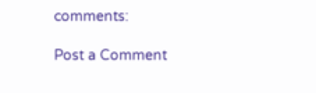comments:

Post a Comment